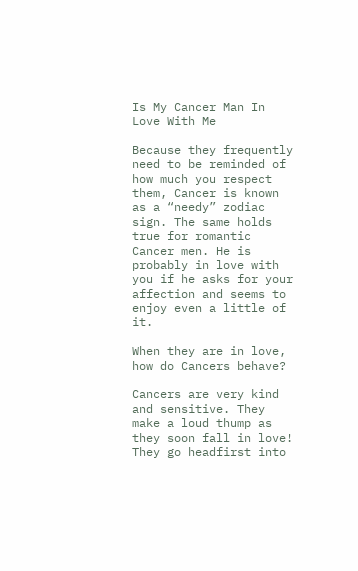Is My Cancer Man In Love With Me

Because they frequently need to be reminded of how much you respect them, Cancer is known as a “needy” zodiac sign. The same holds true for romantic Cancer men. He is probably in love with you if he asks for your affection and seems to enjoy even a little of it.

When they are in love, how do Cancers behave?

Cancers are very kind and sensitive. They make a loud thump as they soon fall in love! They go headfirst into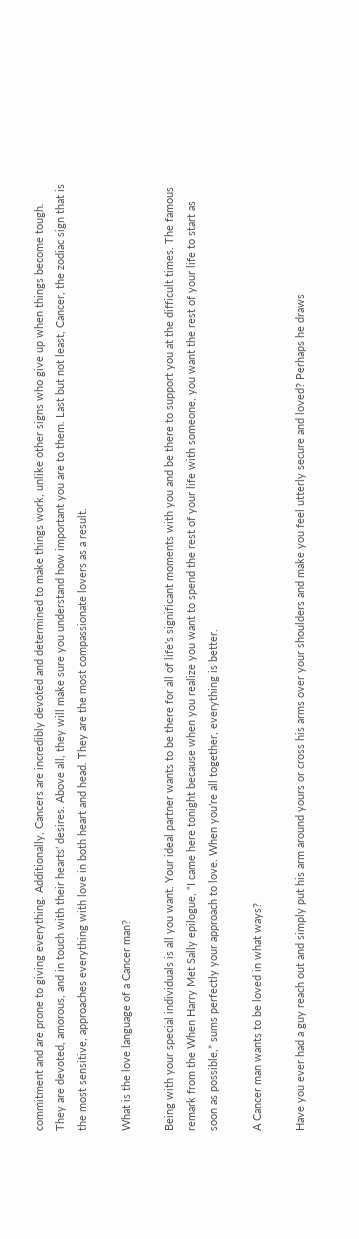commitment and are prone to giving everything. Additionally, Cancers are incredibly devoted and determined to make things work, unlike other signs who give up when things become tough. They are devoted, amorous, and in touch with their hearts’ desires. Above all, they will make sure you understand how important you are to them. Last but not least, Cancer, the zodiac sign that is the most sensitive, approaches everything with love in both heart and head. They are the most compassionate lovers as a result.

What is the love language of a Cancer man?

Being with your special individuals is all you want. Your ideal partner wants to be there for all of life’s significant moments with you and be there to support you at the difficult times. The famous remark from the When Harry Met Sally epilogue, “I came here tonight because when you realize you want to spend the rest of your life with someone, you want the rest of your life to start as soon as possible,” sums perfectly your approach to love. When you’re all together, everything is better.

A Cancer man wants to be loved in what ways?

Have you ever had a guy reach out and simply put his arm around yours or cross his arms over your shoulders and make you feel utterly secure and loved? Perhaps he draws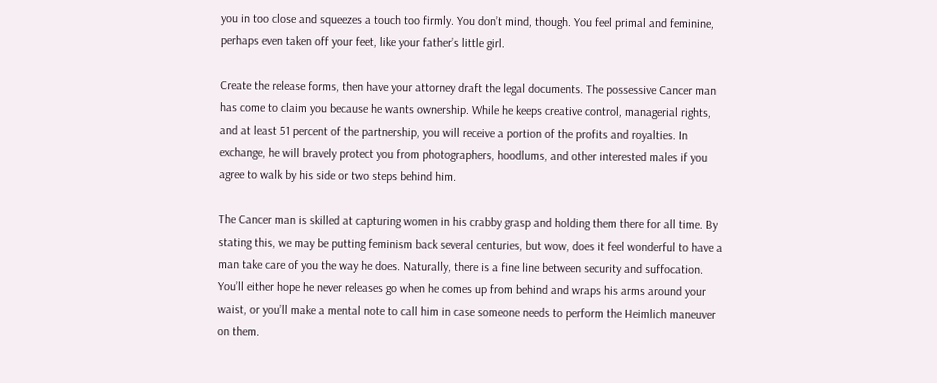you in too close and squeezes a touch too firmly. You don’t mind, though. You feel primal and feminine, perhaps even taken off your feet, like your father’s little girl.

Create the release forms, then have your attorney draft the legal documents. The possessive Cancer man has come to claim you because he wants ownership. While he keeps creative control, managerial rights, and at least 51 percent of the partnership, you will receive a portion of the profits and royalties. In exchange, he will bravely protect you from photographers, hoodlums, and other interested males if you agree to walk by his side or two steps behind him.

The Cancer man is skilled at capturing women in his crabby grasp and holding them there for all time. By stating this, we may be putting feminism back several centuries, but wow, does it feel wonderful to have a man take care of you the way he does. Naturally, there is a fine line between security and suffocation. You’ll either hope he never releases go when he comes up from behind and wraps his arms around your waist, or you’ll make a mental note to call him in case someone needs to perform the Heimlich maneuver on them.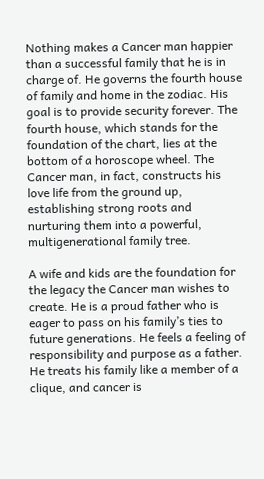Nothing makes a Cancer man happier than a successful family that he is in charge of. He governs the fourth house of family and home in the zodiac. His goal is to provide security forever. The fourth house, which stands for the foundation of the chart, lies at the bottom of a horoscope wheel. The Cancer man, in fact, constructs his love life from the ground up, establishing strong roots and nurturing them into a powerful, multigenerational family tree.

A wife and kids are the foundation for the legacy the Cancer man wishes to create. He is a proud father who is eager to pass on his family’s ties to future generations. He feels a feeling of responsibility and purpose as a father. He treats his family like a member of a clique, and cancer is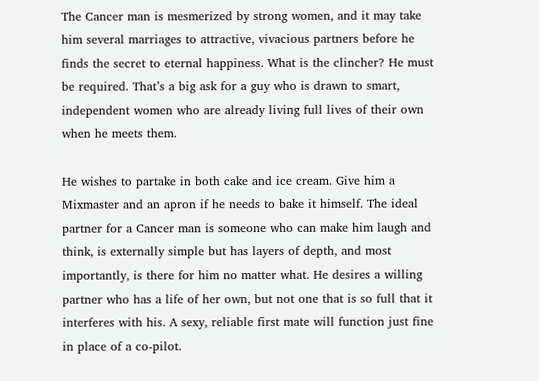The Cancer man is mesmerized by strong women, and it may take him several marriages to attractive, vivacious partners before he finds the secret to eternal happiness. What is the clincher? He must be required. That’s a big ask for a guy who is drawn to smart, independent women who are already living full lives of their own when he meets them.

He wishes to partake in both cake and ice cream. Give him a Mixmaster and an apron if he needs to bake it himself. The ideal partner for a Cancer man is someone who can make him laugh and think, is externally simple but has layers of depth, and most importantly, is there for him no matter what. He desires a willing partner who has a life of her own, but not one that is so full that it interferes with his. A sexy, reliable first mate will function just fine in place of a co-pilot.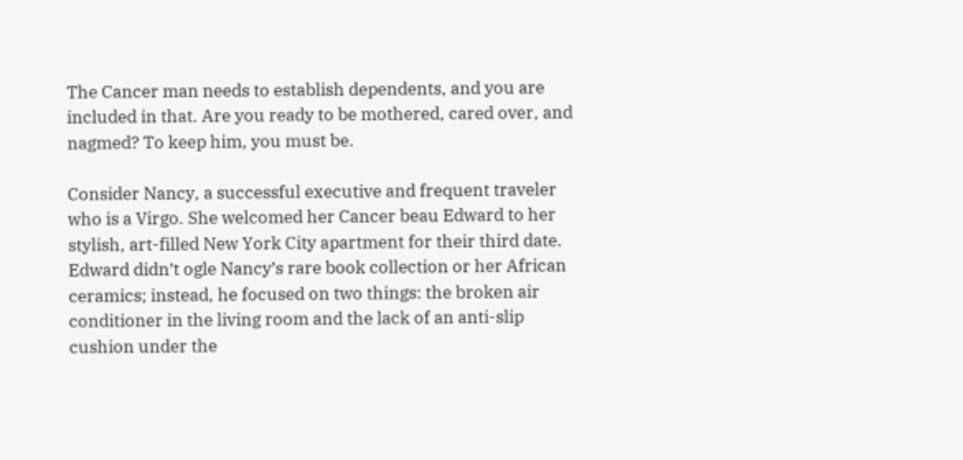The Cancer man needs to establish dependents, and you are included in that. Are you ready to be mothered, cared over, and nagmed? To keep him, you must be.

Consider Nancy, a successful executive and frequent traveler who is a Virgo. She welcomed her Cancer beau Edward to her stylish, art-filled New York City apartment for their third date. Edward didn’t ogle Nancy’s rare book collection or her African ceramics; instead, he focused on two things: the broken air conditioner in the living room and the lack of an anti-slip cushion under the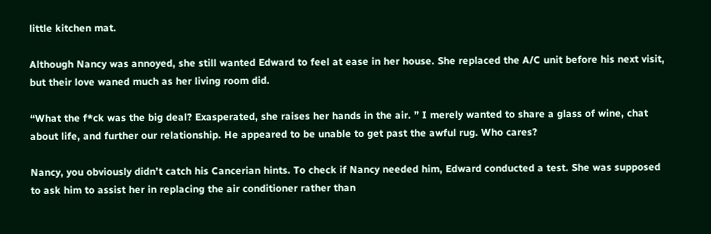little kitchen mat.

Although Nancy was annoyed, she still wanted Edward to feel at ease in her house. She replaced the A/C unit before his next visit, but their love waned much as her living room did.

“What the f*ck was the big deal? Exasperated, she raises her hands in the air. ” I merely wanted to share a glass of wine, chat about life, and further our relationship. He appeared to be unable to get past the awful rug. Who cares?

Nancy, you obviously didn’t catch his Cancerian hints. To check if Nancy needed him, Edward conducted a test. She was supposed to ask him to assist her in replacing the air conditioner rather than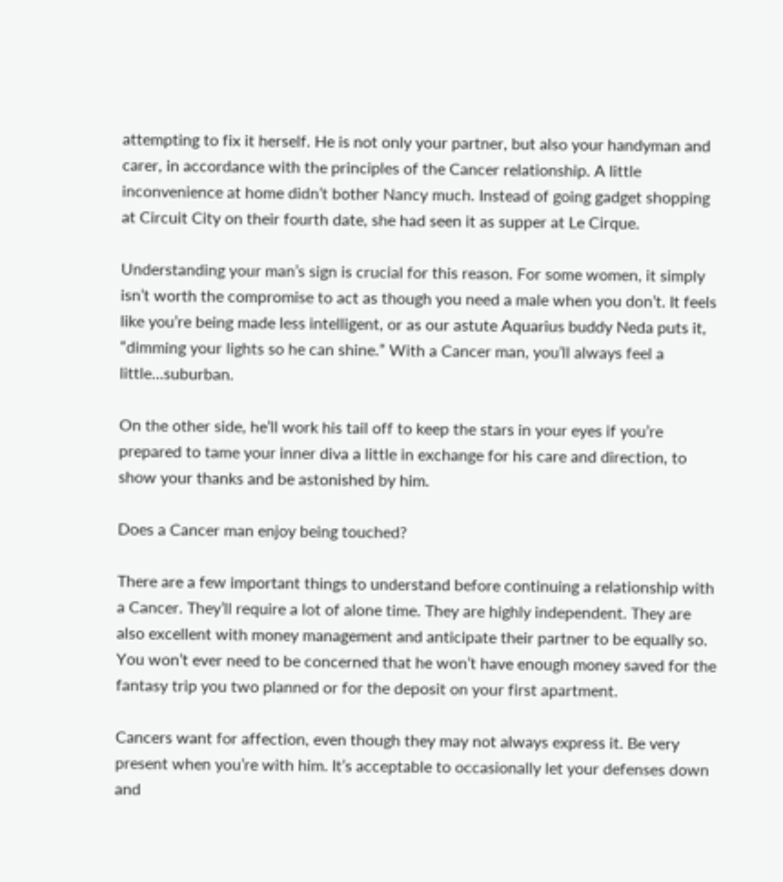attempting to fix it herself. He is not only your partner, but also your handyman and carer, in accordance with the principles of the Cancer relationship. A little inconvenience at home didn’t bother Nancy much. Instead of going gadget shopping at Circuit City on their fourth date, she had seen it as supper at Le Cirque.

Understanding your man’s sign is crucial for this reason. For some women, it simply isn’t worth the compromise to act as though you need a male when you don’t. It feels like you’re being made less intelligent, or as our astute Aquarius buddy Neda puts it, “dimming your lights so he can shine.” With a Cancer man, you’ll always feel a little…suburban.

On the other side, he’ll work his tail off to keep the stars in your eyes if you’re prepared to tame your inner diva a little in exchange for his care and direction, to show your thanks and be astonished by him.

Does a Cancer man enjoy being touched?

There are a few important things to understand before continuing a relationship with a Cancer. They’ll require a lot of alone time. They are highly independent. They are also excellent with money management and anticipate their partner to be equally so. You won’t ever need to be concerned that he won’t have enough money saved for the fantasy trip you two planned or for the deposit on your first apartment.

Cancers want for affection, even though they may not always express it. Be very present when you’re with him. It’s acceptable to occasionally let your defenses down and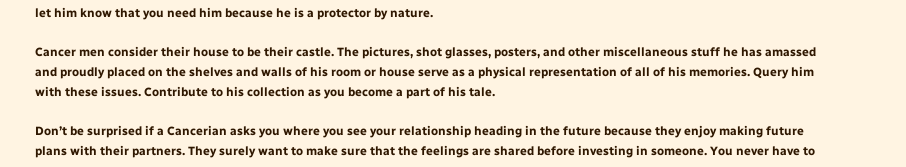let him know that you need him because he is a protector by nature.

Cancer men consider their house to be their castle. The pictures, shot glasses, posters, and other miscellaneous stuff he has amassed and proudly placed on the shelves and walls of his room or house serve as a physical representation of all of his memories. Query him with these issues. Contribute to his collection as you become a part of his tale.

Don’t be surprised if a Cancerian asks you where you see your relationship heading in the future because they enjoy making future plans with their partners. They surely want to make sure that the feelings are shared before investing in someone. You never have to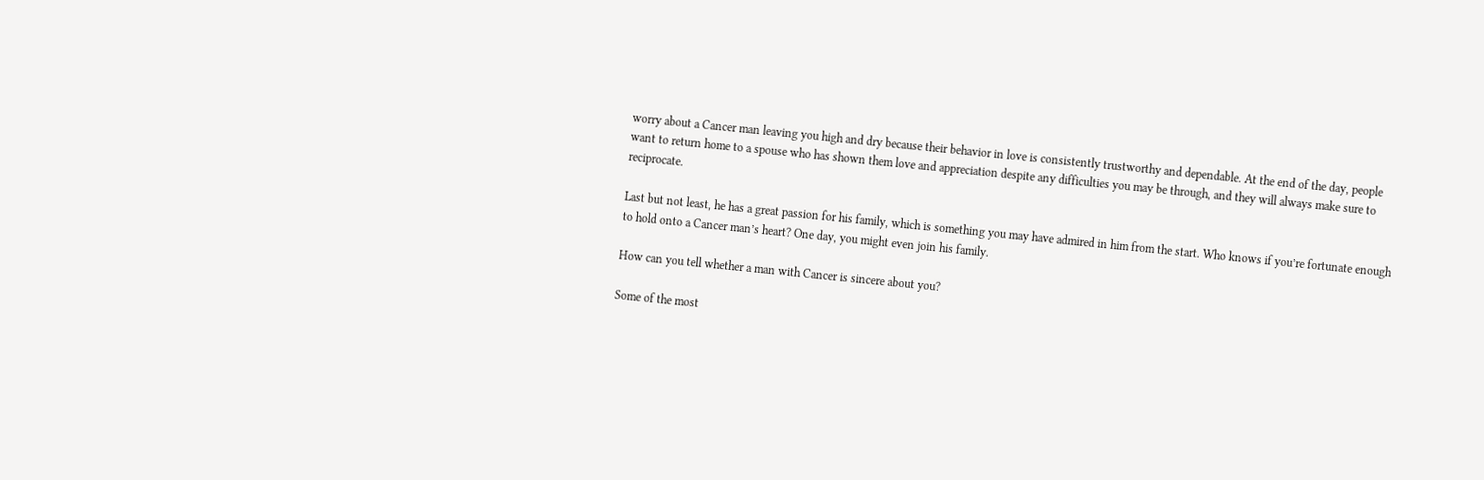worry about a Cancer man leaving you high and dry because their behavior in love is consistently trustworthy and dependable. At the end of the day, people want to return home to a spouse who has shown them love and appreciation despite any difficulties you may be through, and they will always make sure to reciprocate.

Last but not least, he has a great passion for his family, which is something you may have admired in him from the start. Who knows if you’re fortunate enough to hold onto a Cancer man’s heart? One day, you might even join his family.

How can you tell whether a man with Cancer is sincere about you?

Some of the most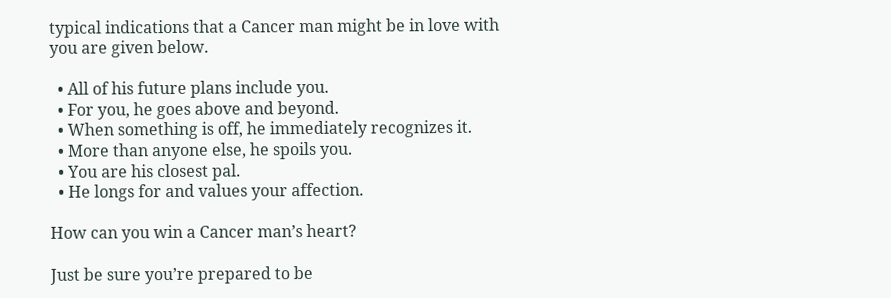typical indications that a Cancer man might be in love with you are given below.

  • All of his future plans include you.
  • For you, he goes above and beyond.
  • When something is off, he immediately recognizes it.
  • More than anyone else, he spoils you.
  • You are his closest pal.
  • He longs for and values your affection.

How can you win a Cancer man’s heart?

Just be sure you’re prepared to be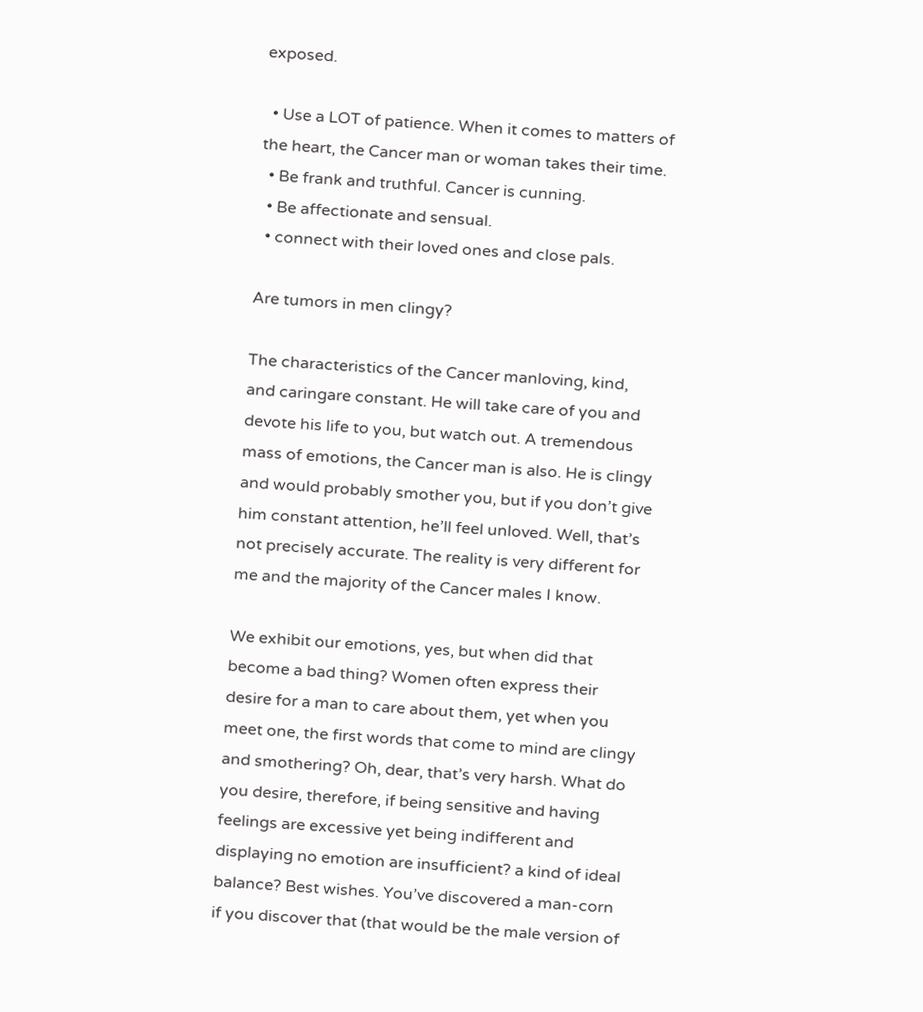exposed.

  • Use a LOT of patience. When it comes to matters of the heart, the Cancer man or woman takes their time.
  • Be frank and truthful. Cancer is cunning.
  • Be affectionate and sensual.
  • connect with their loved ones and close pals.

Are tumors in men clingy?

The characteristics of the Cancer manloving, kind, and caringare constant. He will take care of you and devote his life to you, but watch out. A tremendous mass of emotions, the Cancer man is also. He is clingy and would probably smother you, but if you don’t give him constant attention, he’ll feel unloved. Well, that’s not precisely accurate. The reality is very different for me and the majority of the Cancer males I know.

We exhibit our emotions, yes, but when did that become a bad thing? Women often express their desire for a man to care about them, yet when you meet one, the first words that come to mind are clingy and smothering? Oh, dear, that’s very harsh. What do you desire, therefore, if being sensitive and having feelings are excessive yet being indifferent and displaying no emotion are insufficient? a kind of ideal balance? Best wishes. You’ve discovered a man-corn if you discover that (that would be the male version of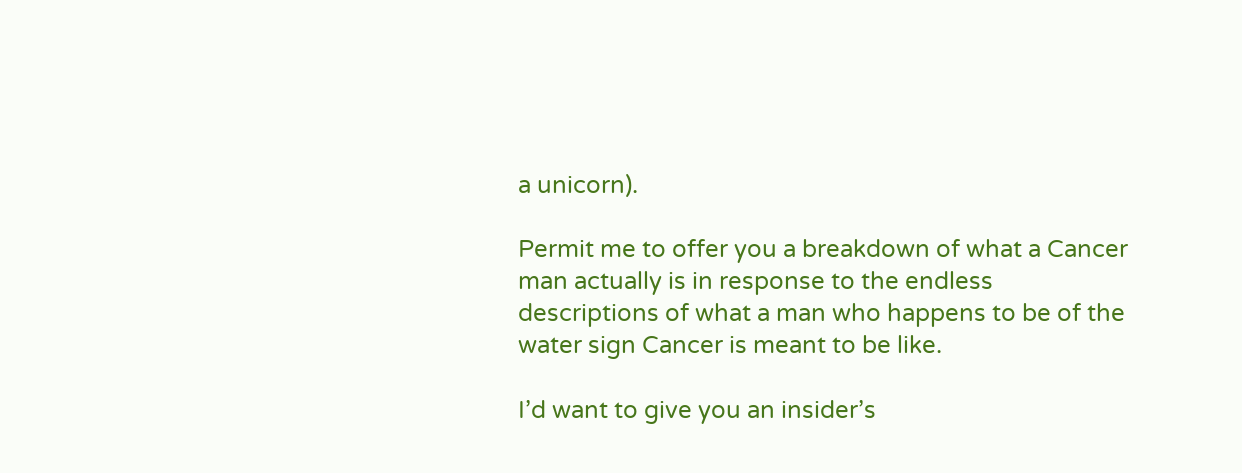a unicorn).

Permit me to offer you a breakdown of what a Cancer man actually is in response to the endless descriptions of what a man who happens to be of the water sign Cancer is meant to be like.

I’d want to give you an insider’s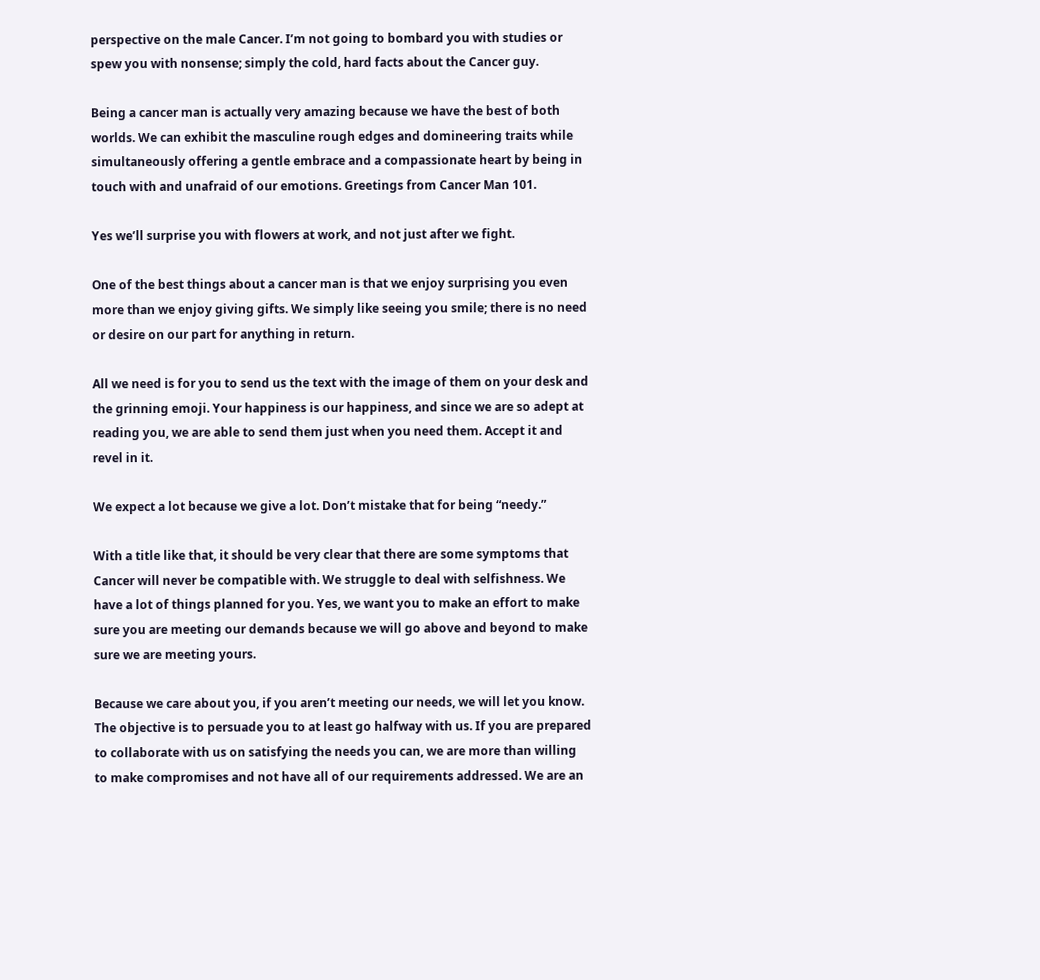perspective on the male Cancer. I’m not going to bombard you with studies or spew you with nonsense; simply the cold, hard facts about the Cancer guy.

Being a cancer man is actually very amazing because we have the best of both worlds. We can exhibit the masculine rough edges and domineering traits while simultaneously offering a gentle embrace and a compassionate heart by being in touch with and unafraid of our emotions. Greetings from Cancer Man 101.

Yes we’ll surprise you with flowers at work, and not just after we fight.

One of the best things about a cancer man is that we enjoy surprising you even more than we enjoy giving gifts. We simply like seeing you smile; there is no need or desire on our part for anything in return.

All we need is for you to send us the text with the image of them on your desk and the grinning emoji. Your happiness is our happiness, and since we are so adept at reading you, we are able to send them just when you need them. Accept it and revel in it.

We expect a lot because we give a lot. Don’t mistake that for being “needy.”

With a title like that, it should be very clear that there are some symptoms that Cancer will never be compatible with. We struggle to deal with selfishness. We have a lot of things planned for you. Yes, we want you to make an effort to make sure you are meeting our demands because we will go above and beyond to make sure we are meeting yours.

Because we care about you, if you aren’t meeting our needs, we will let you know. The objective is to persuade you to at least go halfway with us. If you are prepared to collaborate with us on satisfying the needs you can, we are more than willing to make compromises and not have all of our requirements addressed. We are an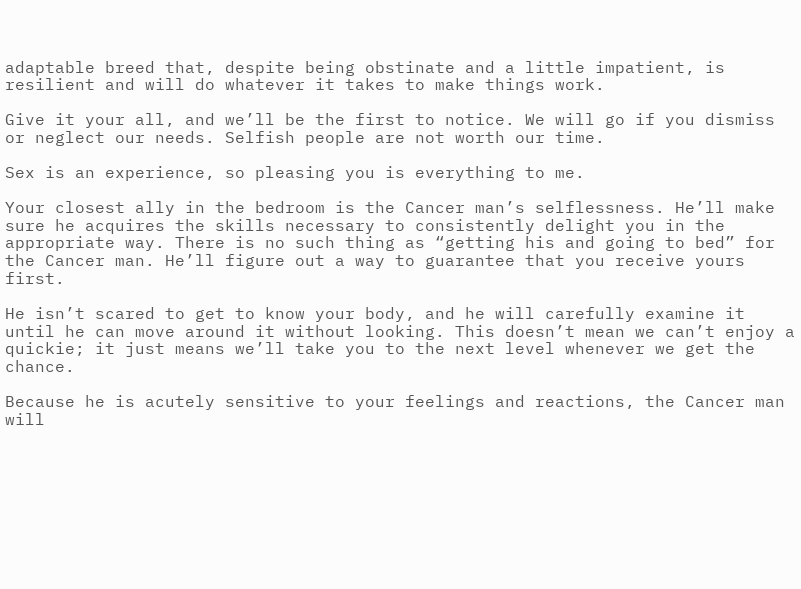adaptable breed that, despite being obstinate and a little impatient, is resilient and will do whatever it takes to make things work.

Give it your all, and we’ll be the first to notice. We will go if you dismiss or neglect our needs. Selfish people are not worth our time.

Sex is an experience, so pleasing you is everything to me.

Your closest ally in the bedroom is the Cancer man’s selflessness. He’ll make sure he acquires the skills necessary to consistently delight you in the appropriate way. There is no such thing as “getting his and going to bed” for the Cancer man. He’ll figure out a way to guarantee that you receive yours first.

He isn’t scared to get to know your body, and he will carefully examine it until he can move around it without looking. This doesn’t mean we can’t enjoy a quickie; it just means we’ll take you to the next level whenever we get the chance.

Because he is acutely sensitive to your feelings and reactions, the Cancer man will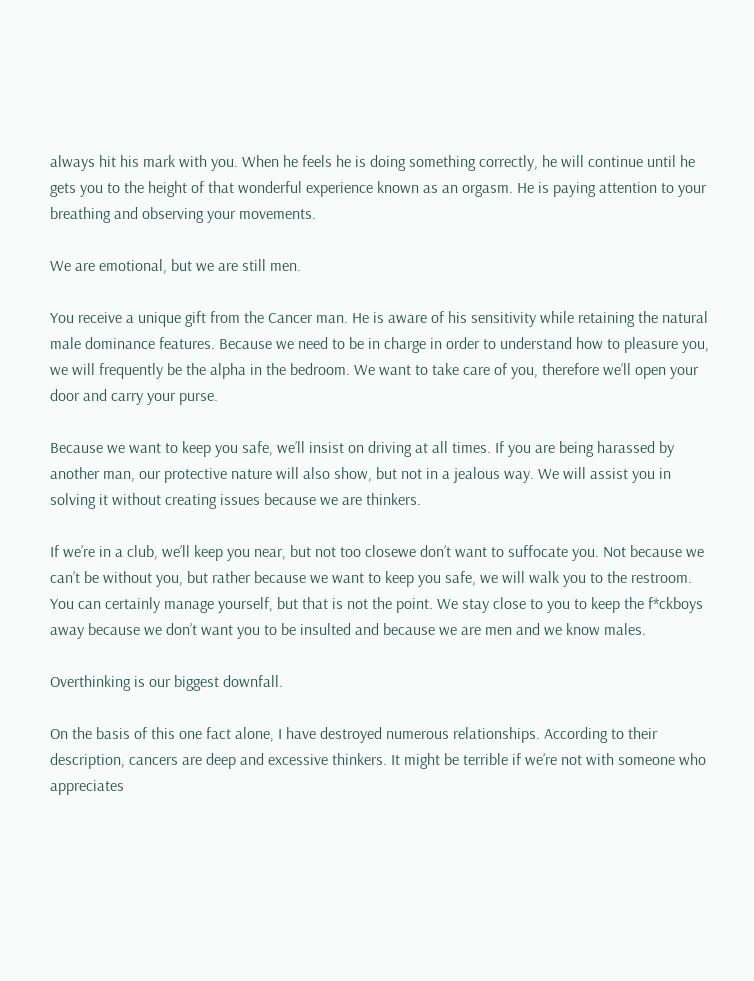always hit his mark with you. When he feels he is doing something correctly, he will continue until he gets you to the height of that wonderful experience known as an orgasm. He is paying attention to your breathing and observing your movements.

We are emotional, but we are still men.

You receive a unique gift from the Cancer man. He is aware of his sensitivity while retaining the natural male dominance features. Because we need to be in charge in order to understand how to pleasure you, we will frequently be the alpha in the bedroom. We want to take care of you, therefore we’ll open your door and carry your purse.

Because we want to keep you safe, we’ll insist on driving at all times. If you are being harassed by another man, our protective nature will also show, but not in a jealous way. We will assist you in solving it without creating issues because we are thinkers.

If we’re in a club, we’ll keep you near, but not too closewe don’t want to suffocate you. Not because we can’t be without you, but rather because we want to keep you safe, we will walk you to the restroom. You can certainly manage yourself, but that is not the point. We stay close to you to keep the f*ckboys away because we don’t want you to be insulted and because we are men and we know males.

Overthinking is our biggest downfall.

On the basis of this one fact alone, I have destroyed numerous relationships. According to their description, cancers are deep and excessive thinkers. It might be terrible if we’re not with someone who appreciates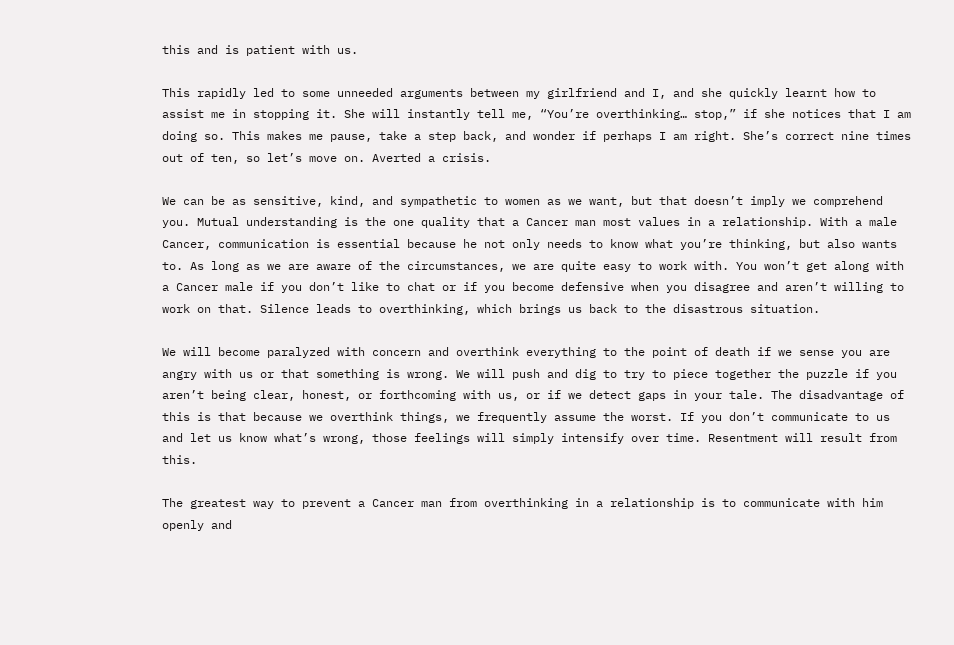this and is patient with us.

This rapidly led to some unneeded arguments between my girlfriend and I, and she quickly learnt how to assist me in stopping it. She will instantly tell me, “You’re overthinking… stop,” if she notices that I am doing so. This makes me pause, take a step back, and wonder if perhaps I am right. She’s correct nine times out of ten, so let’s move on. Averted a crisis.

We can be as sensitive, kind, and sympathetic to women as we want, but that doesn’t imply we comprehend you. Mutual understanding is the one quality that a Cancer man most values in a relationship. With a male Cancer, communication is essential because he not only needs to know what you’re thinking, but also wants to. As long as we are aware of the circumstances, we are quite easy to work with. You won’t get along with a Cancer male if you don’t like to chat or if you become defensive when you disagree and aren’t willing to work on that. Silence leads to overthinking, which brings us back to the disastrous situation.

We will become paralyzed with concern and overthink everything to the point of death if we sense you are angry with us or that something is wrong. We will push and dig to try to piece together the puzzle if you aren’t being clear, honest, or forthcoming with us, or if we detect gaps in your tale. The disadvantage of this is that because we overthink things, we frequently assume the worst. If you don’t communicate to us and let us know what’s wrong, those feelings will simply intensify over time. Resentment will result from this.

The greatest way to prevent a Cancer man from overthinking in a relationship is to communicate with him openly and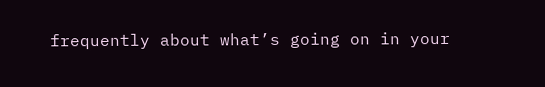frequently about what’s going on in your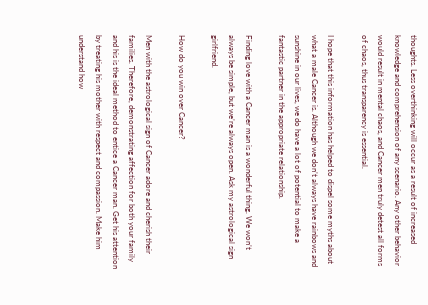thoughts. Less overthinking will occur as a result of increased knowledge and comprehension of any scenario. Any other behavior would result in mental chaos, and Cancer men truly detest all forms of chaos, thus transparency is essential.

I hope that this information has helped to dispel some myths about what a male Cancer is. Although we don’t always have rainbows and sunshine in our lives, we do have a lot of potential to make a fantastic partner in the appropriate relationship.

Finding love with a Cancer man is a wonderful thing. We won’t always be simple, but we’re always open. Ask my astrological sign girlfriend.

How do you win over Cancer?

Men with the astrological sign of Cancer adore and cherish their families. Therefore, demonstrating affection for both your family and his is the ideal method to entice a Cancer man. Get his attention by treating his mother with respect and compassion. Make him understand how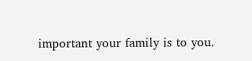important your family is to you.